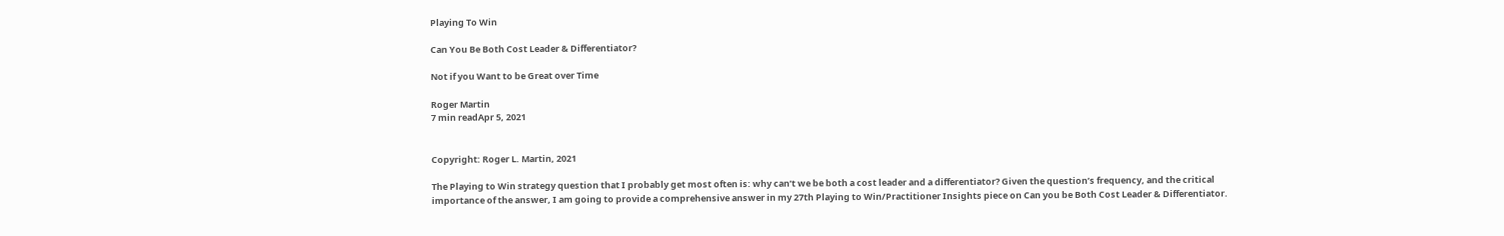Playing To Win

Can You Be Both Cost Leader & Differentiator?

Not if you Want to be Great over Time

Roger Martin
7 min readApr 5, 2021


Copyright: Roger L. Martin, 2021

The Playing to Win strategy question that I probably get most often is: why can’t we be both a cost leader and a differentiator? Given the question’s frequency, and the critical importance of the answer, I am going to provide a comprehensive answer in my 27th Playing to Win/Practitioner Insights piece on Can you be Both Cost Leader & Differentiator.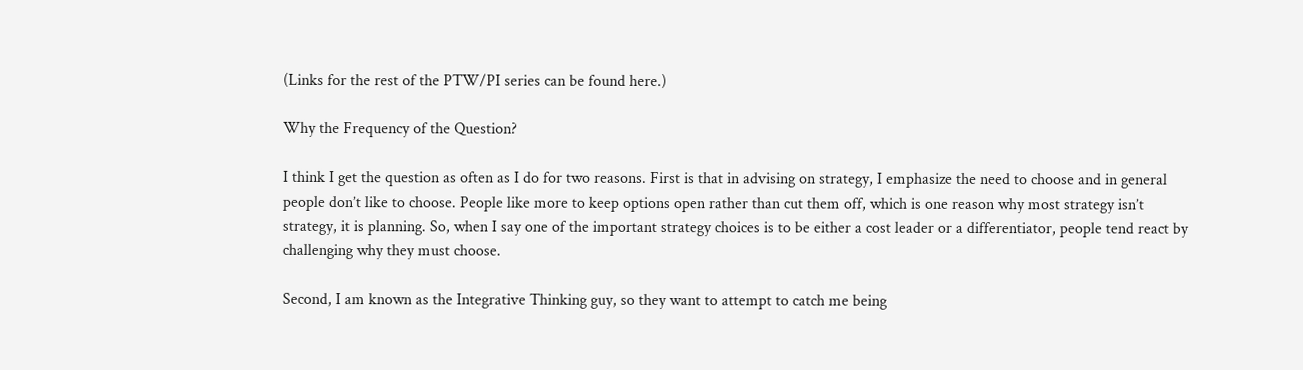(Links for the rest of the PTW/PI series can be found here.)

Why the Frequency of the Question?

I think I get the question as often as I do for two reasons. First is that in advising on strategy, I emphasize the need to choose and in general people don’t like to choose. People like more to keep options open rather than cut them off, which is one reason why most strategy isn’t strategy, it is planning. So, when I say one of the important strategy choices is to be either a cost leader or a differentiator, people tend react by challenging why they must choose.

Second, I am known as the Integrative Thinking guy, so they want to attempt to catch me being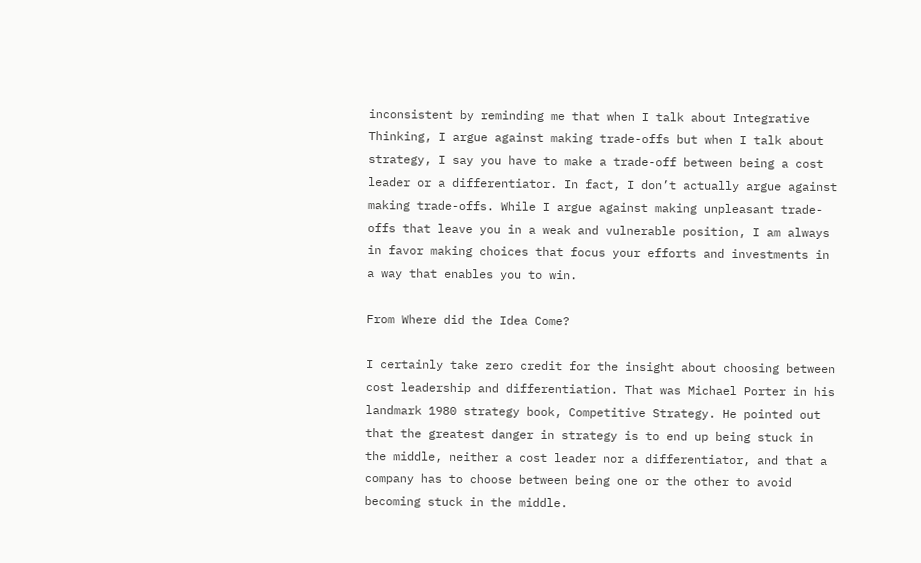inconsistent by reminding me that when I talk about Integrative Thinking, I argue against making trade-offs but when I talk about strategy, I say you have to make a trade-off between being a cost leader or a differentiator. In fact, I don’t actually argue against making trade-offs. While I argue against making unpleasant trade-offs that leave you in a weak and vulnerable position, I am always in favor making choices that focus your efforts and investments in a way that enables you to win.

From Where did the Idea Come?

I certainly take zero credit for the insight about choosing between cost leadership and differentiation. That was Michael Porter in his landmark 1980 strategy book, Competitive Strategy. He pointed out that the greatest danger in strategy is to end up being stuck in the middle, neither a cost leader nor a differentiator, and that a company has to choose between being one or the other to avoid becoming stuck in the middle.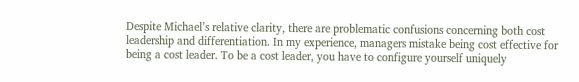Despite Michael’s relative clarity, there are problematic confusions concerning both cost leadership and differentiation. In my experience, managers mistake being cost effective for being a cost leader. To be a cost leader, you have to configure yourself uniquely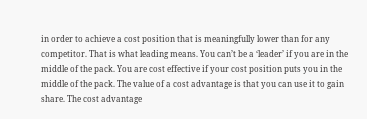in order to achieve a cost position that is meaningfully lower than for any competitor. That is what leading means. You can’t be a ‘leader’ if you are in the middle of the pack. You are cost effective if your cost position puts you in the middle of the pack. The value of a cost advantage is that you can use it to gain share. The cost advantage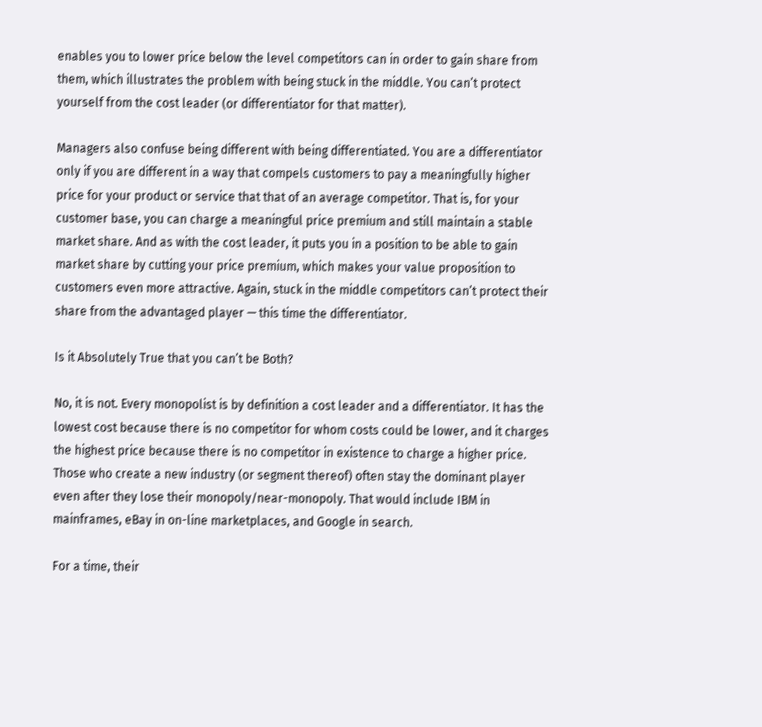enables you to lower price below the level competitors can in order to gain share from them, which illustrates the problem with being stuck in the middle. You can’t protect yourself from the cost leader (or differentiator for that matter).

Managers also confuse being different with being differentiated. You are a differentiator only if you are different in a way that compels customers to pay a meaningfully higher price for your product or service that that of an average competitor. That is, for your customer base, you can charge a meaningful price premium and still maintain a stable market share. And as with the cost leader, it puts you in a position to be able to gain market share by cutting your price premium, which makes your value proposition to customers even more attractive. Again, stuck in the middle competitors can’t protect their share from the advantaged player — this time the differentiator.

Is it Absolutely True that you can’t be Both?

No, it is not. Every monopolist is by definition a cost leader and a differentiator. It has the lowest cost because there is no competitor for whom costs could be lower, and it charges the highest price because there is no competitor in existence to charge a higher price. Those who create a new industry (or segment thereof) often stay the dominant player even after they lose their monopoly/near-monopoly. That would include IBM in mainframes, eBay in on-line marketplaces, and Google in search.

For a time, their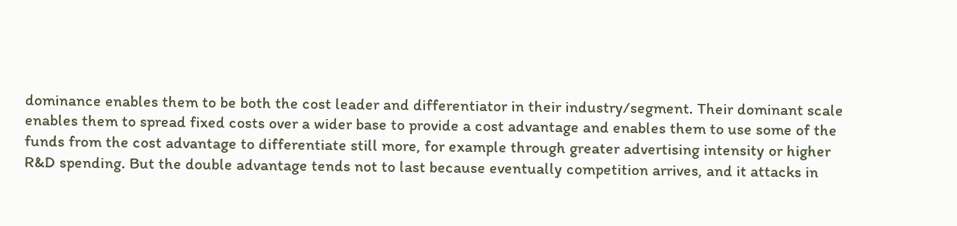dominance enables them to be both the cost leader and differentiator in their industry/segment. Their dominant scale enables them to spread fixed costs over a wider base to provide a cost advantage and enables them to use some of the funds from the cost advantage to differentiate still more, for example through greater advertising intensity or higher R&D spending. But the double advantage tends not to last because eventually competition arrives, and it attacks in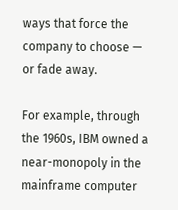ways that force the company to choose — or fade away.

For example, through the 1960s, IBM owned a near-monopoly in the mainframe computer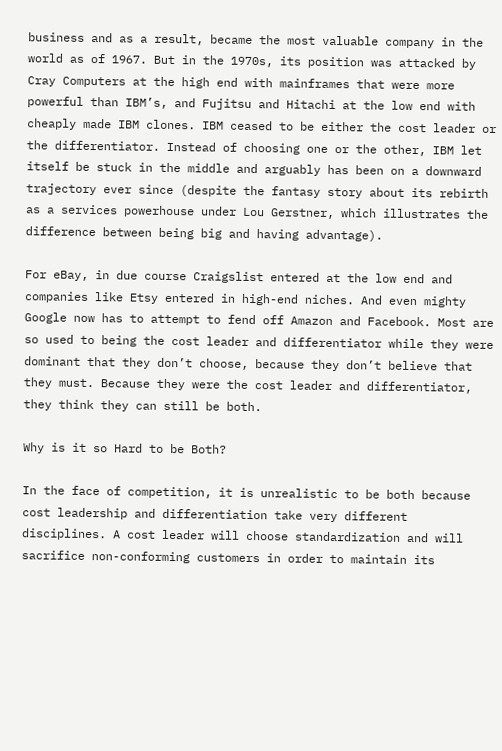business and as a result, became the most valuable company in the world as of 1967. But in the 1970s, its position was attacked by Cray Computers at the high end with mainframes that were more powerful than IBM’s, and Fujitsu and Hitachi at the low end with cheaply made IBM clones. IBM ceased to be either the cost leader or the differentiator. Instead of choosing one or the other, IBM let itself be stuck in the middle and arguably has been on a downward trajectory ever since (despite the fantasy story about its rebirth as a services powerhouse under Lou Gerstner, which illustrates the difference between being big and having advantage).

For eBay, in due course Craigslist entered at the low end and companies like Etsy entered in high-end niches. And even mighty Google now has to attempt to fend off Amazon and Facebook. Most are so used to being the cost leader and differentiator while they were dominant that they don’t choose, because they don’t believe that they must. Because they were the cost leader and differentiator, they think they can still be both.

Why is it so Hard to be Both?

In the face of competition, it is unrealistic to be both because cost leadership and differentiation take very different disciplines. A cost leader will choose standardization and will sacrifice non-conforming customers in order to maintain its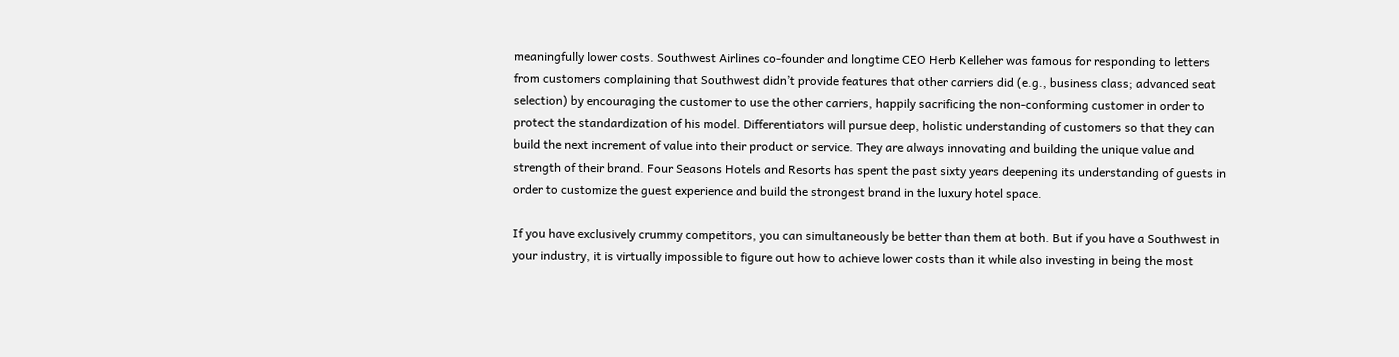meaningfully lower costs. Southwest Airlines co-founder and longtime CEO Herb Kelleher was famous for responding to letters from customers complaining that Southwest didn’t provide features that other carriers did (e.g., business class; advanced seat selection) by encouraging the customer to use the other carriers, happily sacrificing the non-conforming customer in order to protect the standardization of his model. Differentiators will pursue deep, holistic understanding of customers so that they can build the next increment of value into their product or service. They are always innovating and building the unique value and strength of their brand. Four Seasons Hotels and Resorts has spent the past sixty years deepening its understanding of guests in order to customize the guest experience and build the strongest brand in the luxury hotel space.

If you have exclusively crummy competitors, you can simultaneously be better than them at both. But if you have a Southwest in your industry, it is virtually impossible to figure out how to achieve lower costs than it while also investing in being the most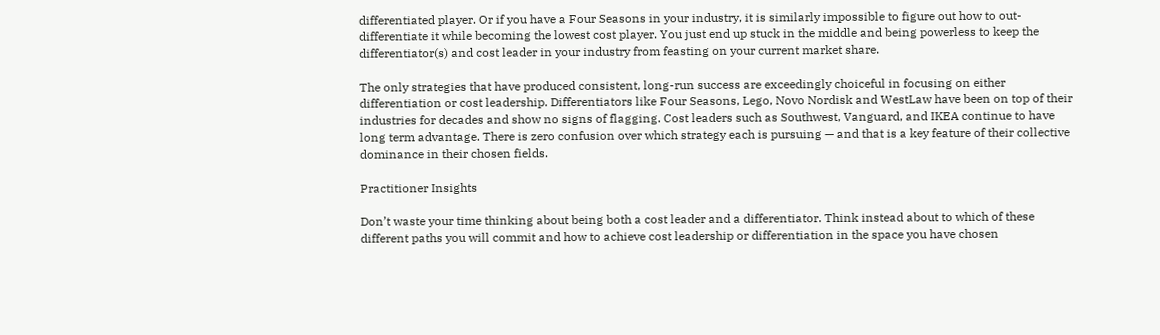differentiated player. Or if you have a Four Seasons in your industry, it is similarly impossible to figure out how to out-differentiate it while becoming the lowest cost player. You just end up stuck in the middle and being powerless to keep the differentiator(s) and cost leader in your industry from feasting on your current market share.

The only strategies that have produced consistent, long-run success are exceedingly choiceful in focusing on either differentiation or cost leadership. Differentiators like Four Seasons, Lego, Novo Nordisk and WestLaw have been on top of their industries for decades and show no signs of flagging. Cost leaders such as Southwest, Vanguard, and IKEA continue to have long term advantage. There is zero confusion over which strategy each is pursuing — and that is a key feature of their collective dominance in their chosen fields.

Practitioner Insights

Don’t waste your time thinking about being both a cost leader and a differentiator. Think instead about to which of these different paths you will commit and how to achieve cost leadership or differentiation in the space you have chosen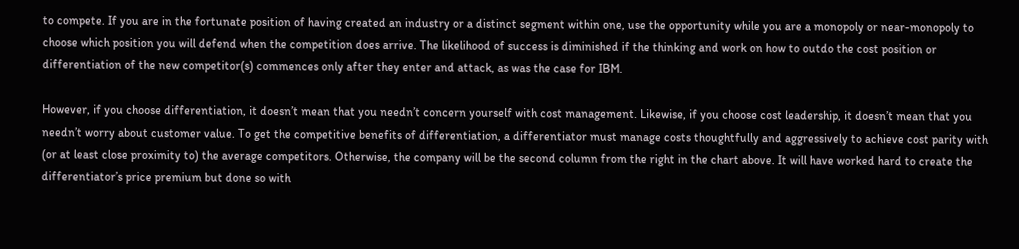to compete. If you are in the fortunate position of having created an industry or a distinct segment within one, use the opportunity while you are a monopoly or near-monopoly to choose which position you will defend when the competition does arrive. The likelihood of success is diminished if the thinking and work on how to outdo the cost position or differentiation of the new competitor(s) commences only after they enter and attack, as was the case for IBM.

However, if you choose differentiation, it doesn’t mean that you needn’t concern yourself with cost management. Likewise, if you choose cost leadership, it doesn’t mean that you needn’t worry about customer value. To get the competitive benefits of differentiation, a differentiator must manage costs thoughtfully and aggressively to achieve cost parity with (or at least close proximity to) the average competitors. Otherwise, the company will be the second column from the right in the chart above. It will have worked hard to create the differentiator’s price premium but done so with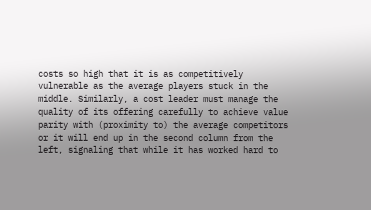costs so high that it is as competitively vulnerable as the average players stuck in the middle. Similarly, a cost leader must manage the quality of its offering carefully to achieve value parity with (proximity to) the average competitors or it will end up in the second column from the left, signaling that while it has worked hard to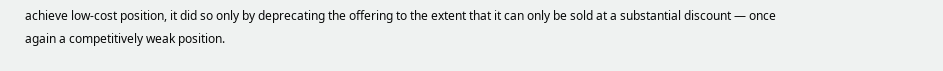achieve low-cost position, it did so only by deprecating the offering to the extent that it can only be sold at a substantial discount — once again a competitively weak position.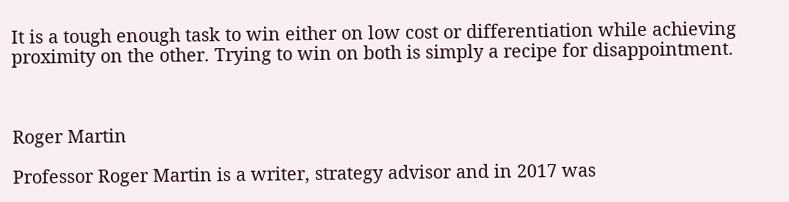It is a tough enough task to win either on low cost or differentiation while achieving proximity on the other. Trying to win on both is simply a recipe for disappointment.



Roger Martin

Professor Roger Martin is a writer, strategy advisor and in 2017 was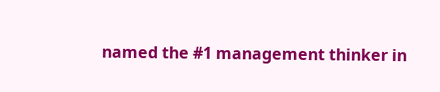named the #1 management thinker in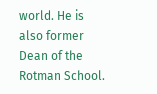world. He is also former Dean of the Rotman School.